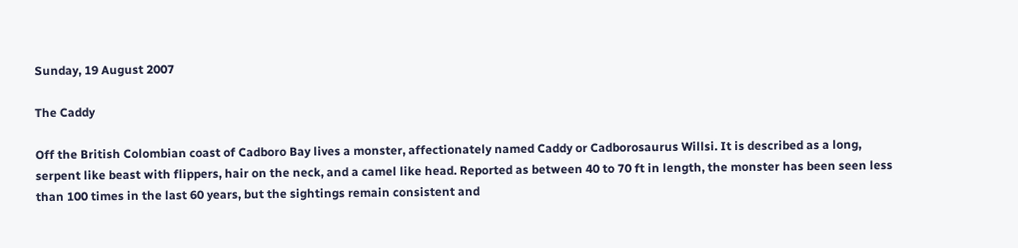Sunday, 19 August 2007

The Caddy

Off the British Colombian coast of Cadboro Bay lives a monster, affectionately named Caddy or Cadborosaurus Willsi. It is described as a long, serpent like beast with flippers, hair on the neck, and a camel like head. Reported as between 40 to 70 ft in length, the monster has been seen less than 100 times in the last 60 years, but the sightings remain consistent and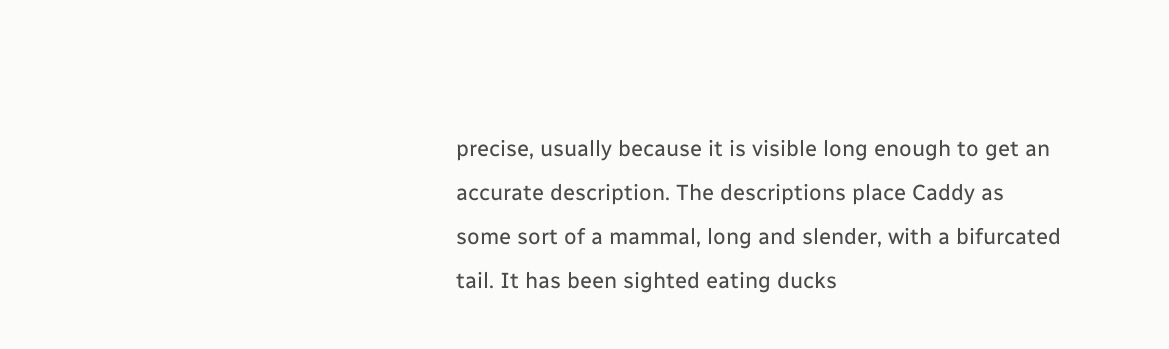precise, usually because it is visible long enough to get an accurate description. The descriptions place Caddy as some sort of a mammal, long and slender, with a bifurcated tail. It has been sighted eating ducks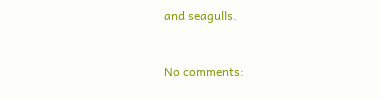and seagulls.


No comments: